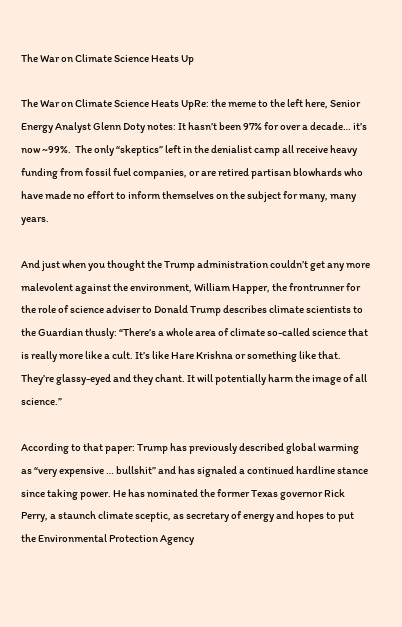The War on Climate Science Heats Up

The War on Climate Science Heats UpRe: the meme to the left here, Senior Energy Analyst Glenn Doty notes: It hasn’t been 97% for over a decade… it’s now ~99%.  The only “skeptics” left in the denialist camp all receive heavy funding from fossil fuel companies, or are retired partisan blowhards who have made no effort to inform themselves on the subject for many, many years.

And just when you thought the Trump administration couldn’t get any more malevolent against the environment, William Happer, the frontrunner for the role of science adviser to Donald Trump describes climate scientists to the Guardian thusly: “There’s a whole area of climate so-called science that is really more like a cult. It’s like Hare Krishna or something like that. They’re glassy-eyed and they chant. It will potentially harm the image of all science.”

According to that paper: Trump has previously described global warming as “very expensive … bullshit” and has signaled a continued hardline stance since taking power. He has nominated the former Texas governor Rick Perry, a staunch climate sceptic, as secretary of energy and hopes to put the Environmental Protection Agency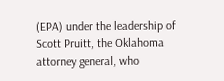(EPA) under the leadership of Scott Pruitt, the Oklahoma attorney general, who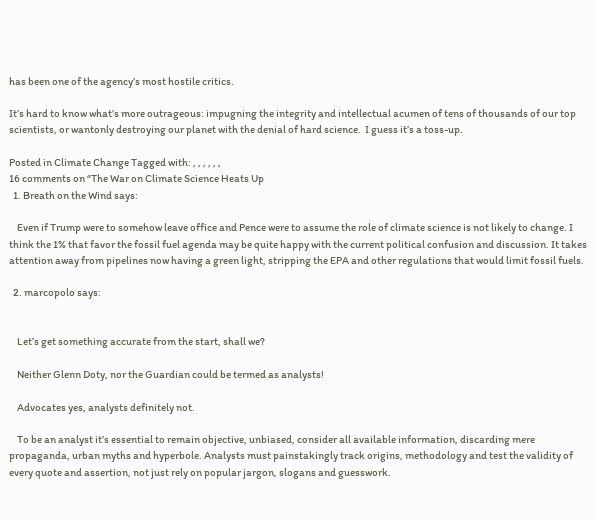has been one of the agency’s most hostile critics.

It’s hard to know what’s more outrageous: impugning the integrity and intellectual acumen of tens of thousands of our top scientists, or wantonly destroying our planet with the denial of hard science.  I guess it’s a toss-up.

Posted in Climate Change Tagged with: , , , , , ,
16 comments on “The War on Climate Science Heats Up
  1. Breath on the Wind says:

    Even if Trump were to somehow leave office and Pence were to assume the role of climate science is not likely to change. I think the 1% that favor the fossil fuel agenda may be quite happy with the current political confusion and discussion. It takes attention away from pipelines now having a green light, stripping the EPA and other regulations that would limit fossil fuels.

  2. marcopolo says:


    Let’s get something accurate from the start, shall we?

    Neither Glenn Doty, nor the Guardian could be termed as analysts!

    Advocates yes, analysts definitely not.

    To be an analyst it’s essential to remain objective, unbiased, consider all available information, discarding mere propaganda, urban myths and hyperbole. Analysts must painstakingly track origins, methodology and test the validity of every quote and assertion, not just rely on popular jargon, slogans and guesswork.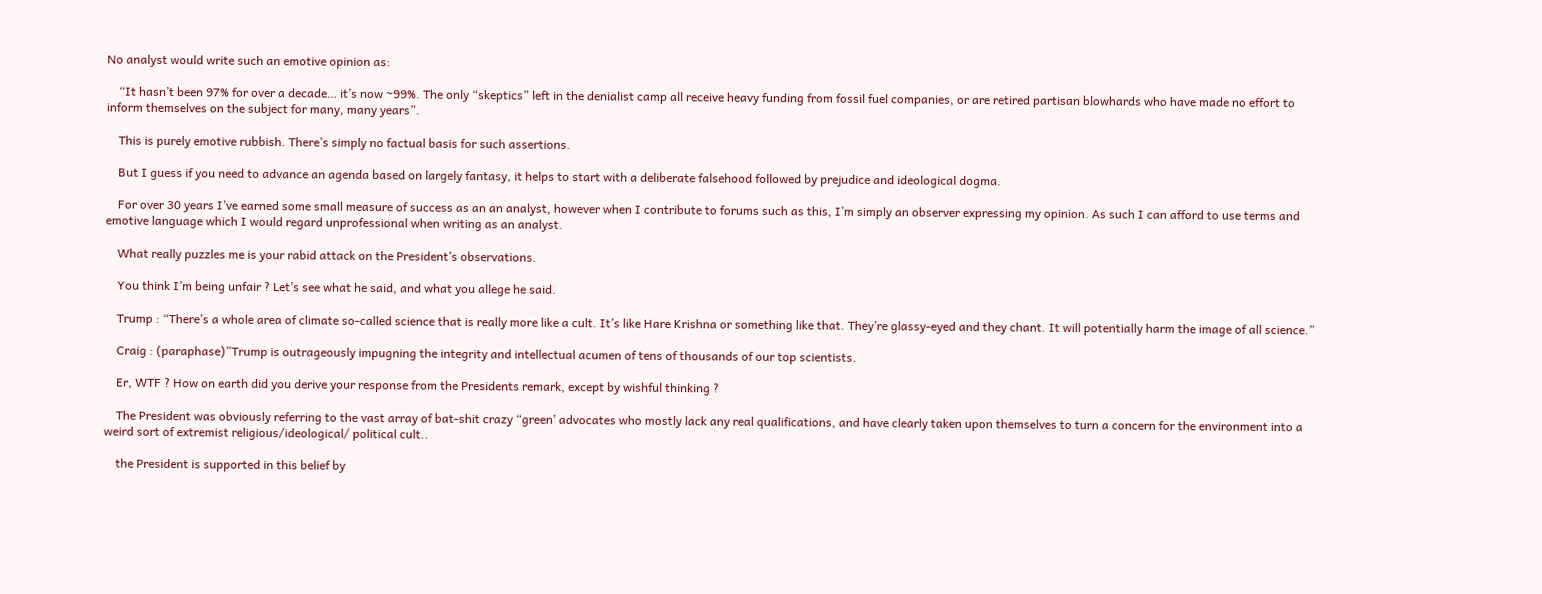No analyst would write such an emotive opinion as:

    “It hasn’t been 97% for over a decade… it’s now ~99%. The only “skeptics” left in the denialist camp all receive heavy funding from fossil fuel companies, or are retired partisan blowhards who have made no effort to inform themselves on the subject for many, many years”.

    This is purely emotive rubbish. There’s simply no factual basis for such assertions.

    But I guess if you need to advance an agenda based on largely fantasy, it helps to start with a deliberate falsehood followed by prejudice and ideological dogma.

    For over 30 years I’ve earned some small measure of success as an an analyst, however when I contribute to forums such as this, I’m simply an observer expressing my opinion. As such I can afford to use terms and emotive language which I would regard unprofessional when writing as an analyst.

    What really puzzles me is your rabid attack on the President’s observations.

    You think I’m being unfair ? Let’s see what he said, and what you allege he said.

    Trump : “There’s a whole area of climate so-called science that is really more like a cult. It’s like Hare Krishna or something like that. They’re glassy-eyed and they chant. It will potentially harm the image of all science.”

    Craig : (paraphase)”Trump is outrageously impugning the integrity and intellectual acumen of tens of thousands of our top scientists.

    Er, WTF ? How on earth did you derive your response from the Presidents remark, except by wishful thinking ?

    The President was obviously referring to the vast array of bat-shit crazy “green’ advocates who mostly lack any real qualifications, and have clearly taken upon themselves to turn a concern for the environment into a weird sort of extremist religious/ideological/ political cult..

    the President is supported in this belief by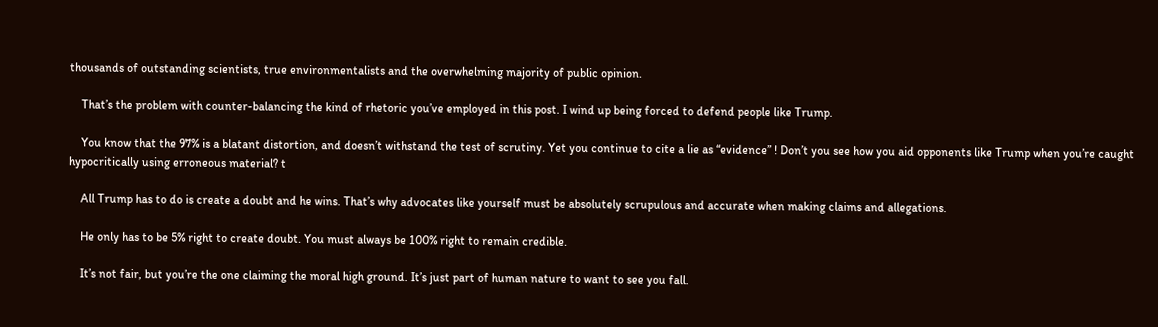thousands of outstanding scientists, true environmentalists and the overwhelming majority of public opinion.

    That’s the problem with counter-balancing the kind of rhetoric you’ve employed in this post. I wind up being forced to defend people like Trump.

    You know that the 97% is a blatant distortion, and doesn’t withstand the test of scrutiny. Yet you continue to cite a lie as “evidence” ! Don’t you see how you aid opponents like Trump when you’re caught hypocritically using erroneous material? t

    All Trump has to do is create a doubt and he wins. That’s why advocates like yourself must be absolutely scrupulous and accurate when making claims and allegations.

    He only has to be 5% right to create doubt. You must always be 100% right to remain credible.

    It’s not fair, but you’re the one claiming the moral high ground. It’s just part of human nature to want to see you fall.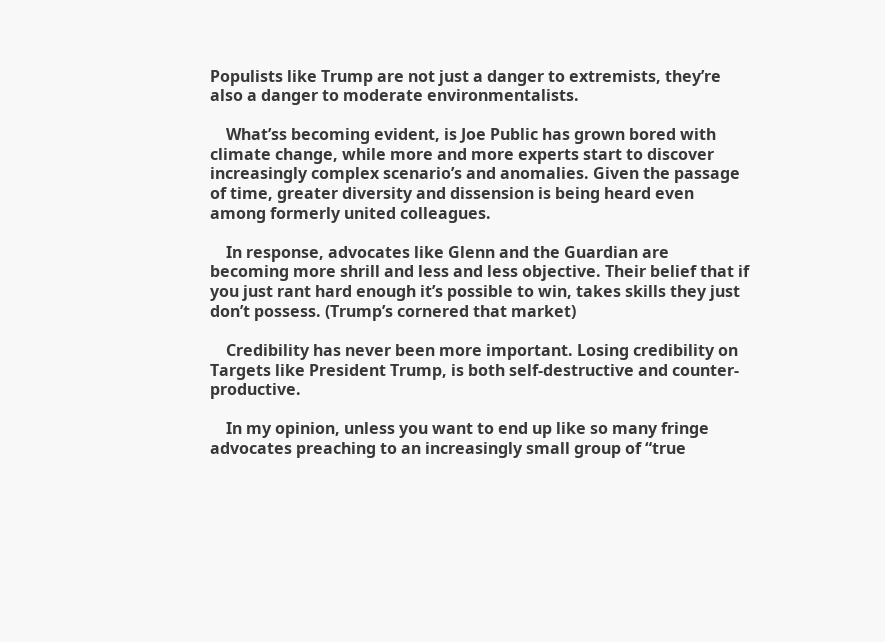Populists like Trump are not just a danger to extremists, they’re also a danger to moderate environmentalists.

    What’ss becoming evident, is Joe Public has grown bored with climate change, while more and more experts start to discover increasingly complex scenario’s and anomalies. Given the passage of time, greater diversity and dissension is being heard even among formerly united colleagues.

    In response, advocates like Glenn and the Guardian are becoming more shrill and less and less objective. Their belief that if you just rant hard enough it’s possible to win, takes skills they just don’t possess. (Trump’s cornered that market)

    Credibility has never been more important. Losing credibility on Targets like President Trump, is both self-destructive and counter-productive.

    In my opinion, unless you want to end up like so many fringe advocates preaching to an increasingly small group of “true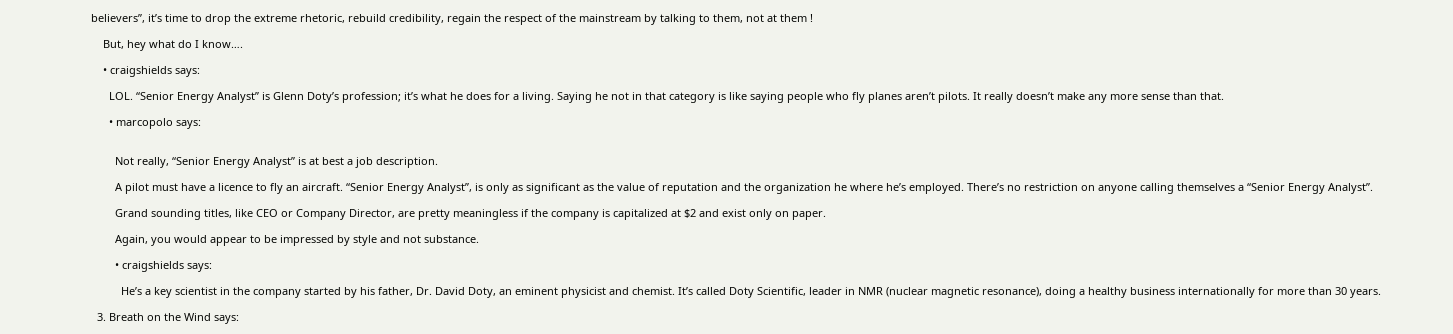believers”, it’s time to drop the extreme rhetoric, rebuild credibility, regain the respect of the mainstream by talking to them, not at them !

    But, hey what do I know….

    • craigshields says:

      LOL. “Senior Energy Analyst” is Glenn Doty’s profession; it’s what he does for a living. Saying he not in that category is like saying people who fly planes aren’t pilots. It really doesn’t make any more sense than that.

      • marcopolo says:


        Not really, “Senior Energy Analyst” is at best a job description.

        A pilot must have a licence to fly an aircraft. “Senior Energy Analyst”, is only as significant as the value of reputation and the organization he where he’s employed. There’s no restriction on anyone calling themselves a “Senior Energy Analyst”.

        Grand sounding titles, like CEO or Company Director, are pretty meaningless if the company is capitalized at $2 and exist only on paper.

        Again, you would appear to be impressed by style and not substance.

        • craigshields says:

          He’s a key scientist in the company started by his father, Dr. David Doty, an eminent physicist and chemist. It’s called Doty Scientific, leader in NMR (nuclear magnetic resonance), doing a healthy business internationally for more than 30 years.

  3. Breath on the Wind says: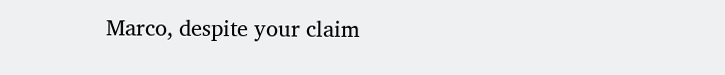Marco, despite your claim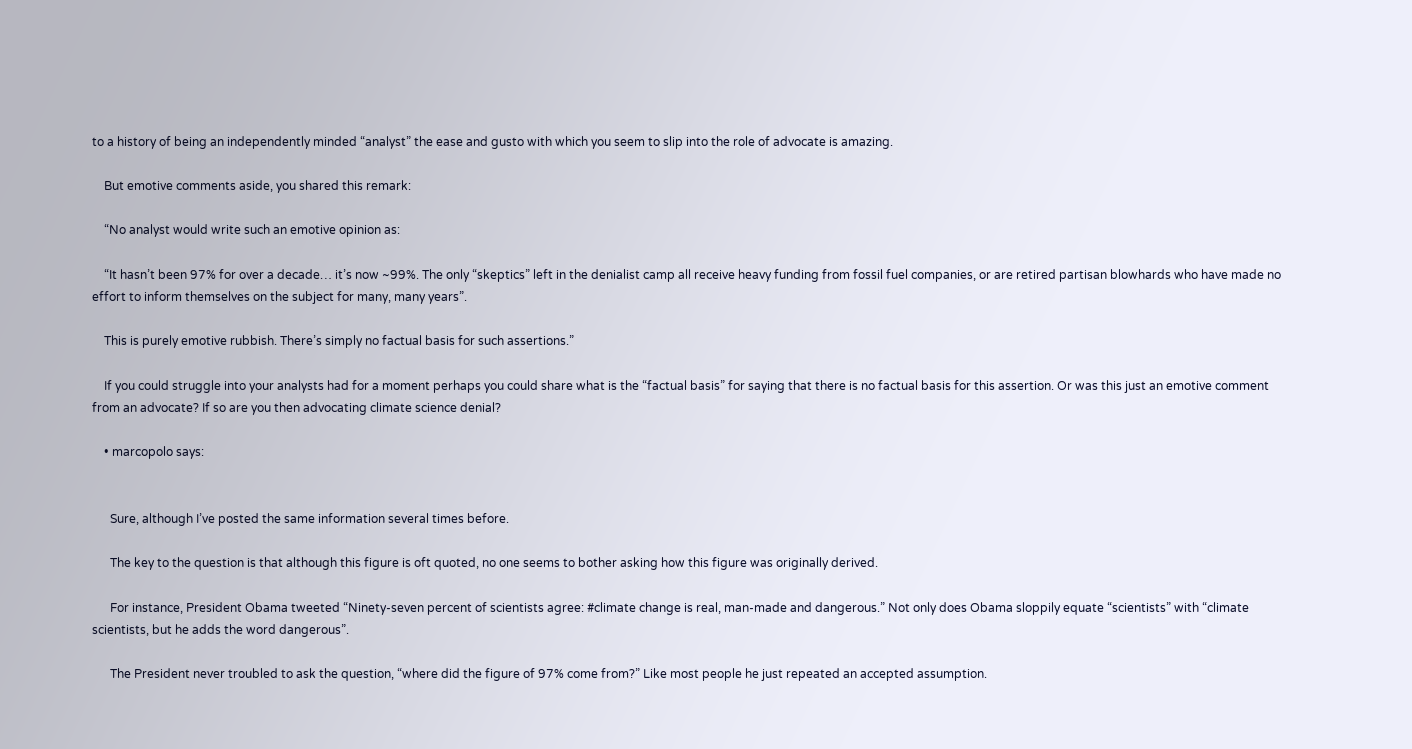to a history of being an independently minded “analyst” the ease and gusto with which you seem to slip into the role of advocate is amazing.

    But emotive comments aside, you shared this remark:

    “No analyst would write such an emotive opinion as:

    “It hasn’t been 97% for over a decade… it’s now ~99%. The only “skeptics” left in the denialist camp all receive heavy funding from fossil fuel companies, or are retired partisan blowhards who have made no effort to inform themselves on the subject for many, many years”.

    This is purely emotive rubbish. There’s simply no factual basis for such assertions.”

    If you could struggle into your analysts had for a moment perhaps you could share what is the “factual basis” for saying that there is no factual basis for this assertion. Or was this just an emotive comment from an advocate? If so are you then advocating climate science denial?

    • marcopolo says:


      Sure, although I’ve posted the same information several times before.

      The key to the question is that although this figure is oft quoted, no one seems to bother asking how this figure was originally derived.

      For instance, President Obama tweeted “Ninety-seven percent of scientists agree: #climate change is real, man-made and dangerous.” Not only does Obama sloppily equate “scientists” with “climate scientists, but he adds the word dangerous”.

      The President never troubled to ask the question, “where did the figure of 97% come from?” Like most people he just repeated an accepted assumption.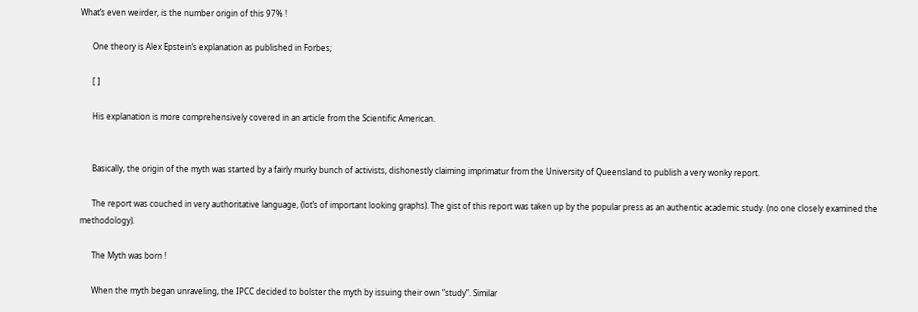What’s even weirder, is the number origin of this 97% !

      One theory is Alex Epstein’s explanation as published in Forbes;

      [ ]

      His explanation is more comprehensively covered in an article from the Scientific American.


      Basically, the origin of the myth was started by a fairly murky bunch of activists, dishonestly claiming imprimatur from the University of Queensland to publish a very wonky report.

      The report was couched in very authoritative language, (lot’s of important looking graphs). The gist of this report was taken up by the popular press as an authentic academic study. (no one closely examined the methodology).

      The Myth was born !

      When the myth began unraveling, the IPCC decided to bolster the myth by issuing their own “study”. Similar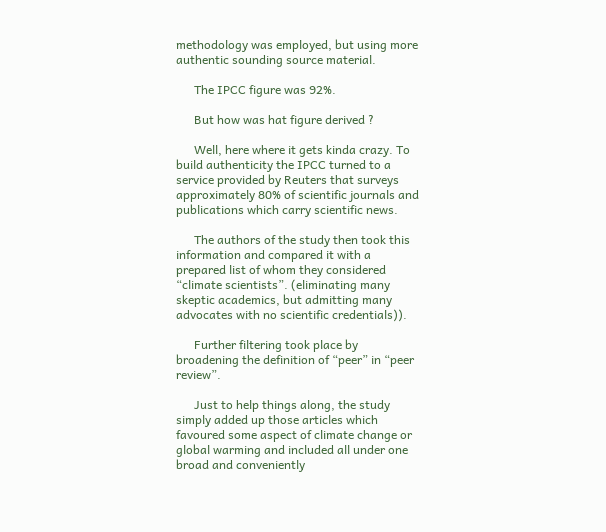methodology was employed, but using more authentic sounding source material.

      The IPCC figure was 92%.

      But how was hat figure derived ?

      Well, here where it gets kinda crazy. To build authenticity the IPCC turned to a service provided by Reuters that surveys approximately 80% of scientific journals and publications which carry scientific news.

      The authors of the study then took this information and compared it with a prepared list of whom they considered “climate scientists”. (eliminating many skeptic academics, but admitting many advocates with no scientific credentials)).

      Further filtering took place by broadening the definition of “peer” in “peer review”.

      Just to help things along, the study simply added up those articles which favoured some aspect of climate change or global warming and included all under one broad and conveniently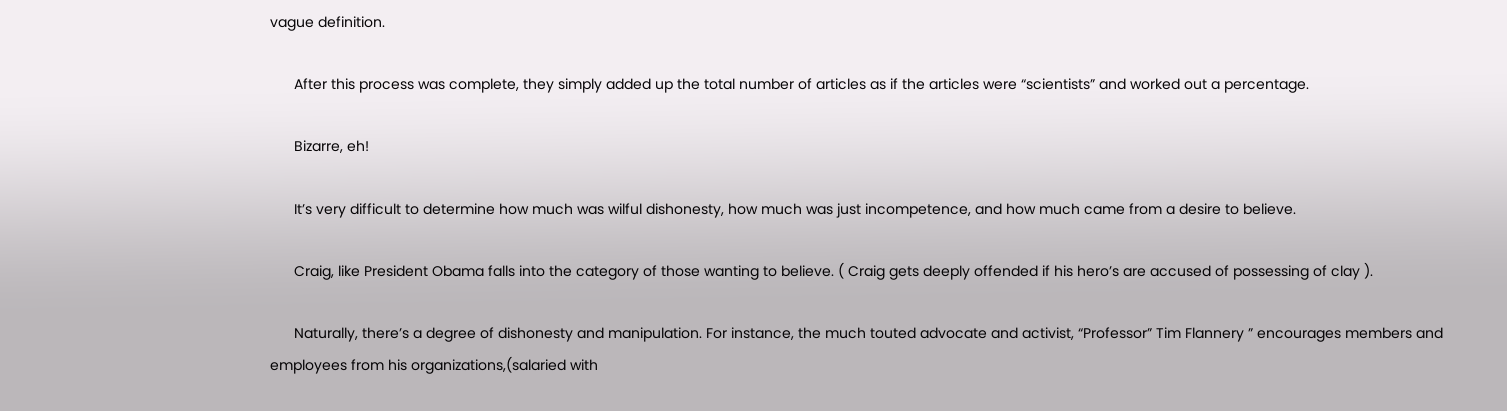vague definition.

      After this process was complete, they simply added up the total number of articles as if the articles were “scientists” and worked out a percentage.

      Bizarre, eh!

      It’s very difficult to determine how much was wilful dishonesty, how much was just incompetence, and how much came from a desire to believe.

      Craig, like President Obama falls into the category of those wanting to believe. ( Craig gets deeply offended if his hero’s are accused of possessing of clay ).

      Naturally, there’s a degree of dishonesty and manipulation. For instance, the much touted advocate and activist, “Professor” Tim Flannery ” encourages members and employees from his organizations,(salaried with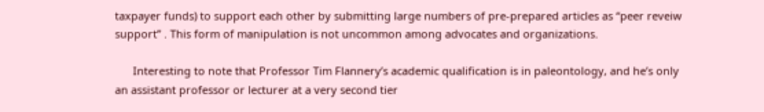taxpayer funds) to support each other by submitting large numbers of pre-prepared articles as “peer reveiw support” . This form of manipulation is not uncommon among advocates and organizations.

      Interesting to note that Professor Tim Flannery’s academic qualification is in paleontology, and he’s only an assistant professor or lecturer at a very second tier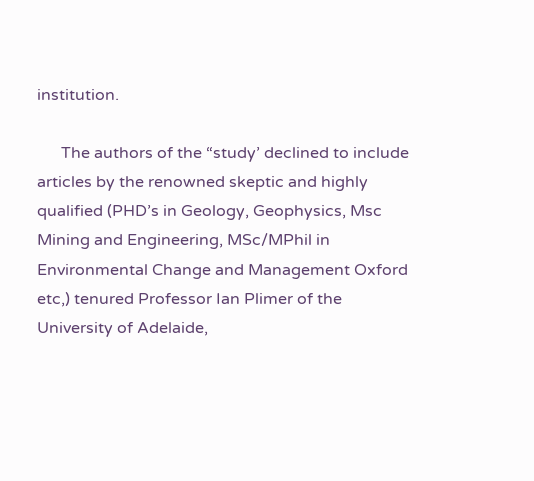institution.

      The authors of the “study’ declined to include articles by the renowned skeptic and highly qualified (PHD’s in Geology, Geophysics, Msc Mining and Engineering, MSc/MPhil in Environmental Change and Management Oxford etc,) tenured Professor Ian Plimer of the University of Adelaide,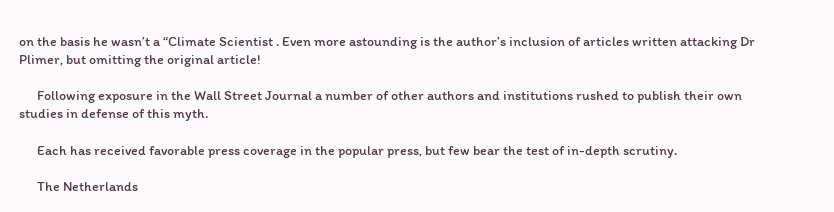on the basis he wasn’t a “Climate Scientist . Even more astounding is the author’s inclusion of articles written attacking Dr Plimer, but omitting the original article!

      Following exposure in the Wall Street Journal a number of other authors and institutions rushed to publish their own studies in defense of this myth.

      Each has received favorable press coverage in the popular press, but few bear the test of in-depth scrutiny.

      The Netherlands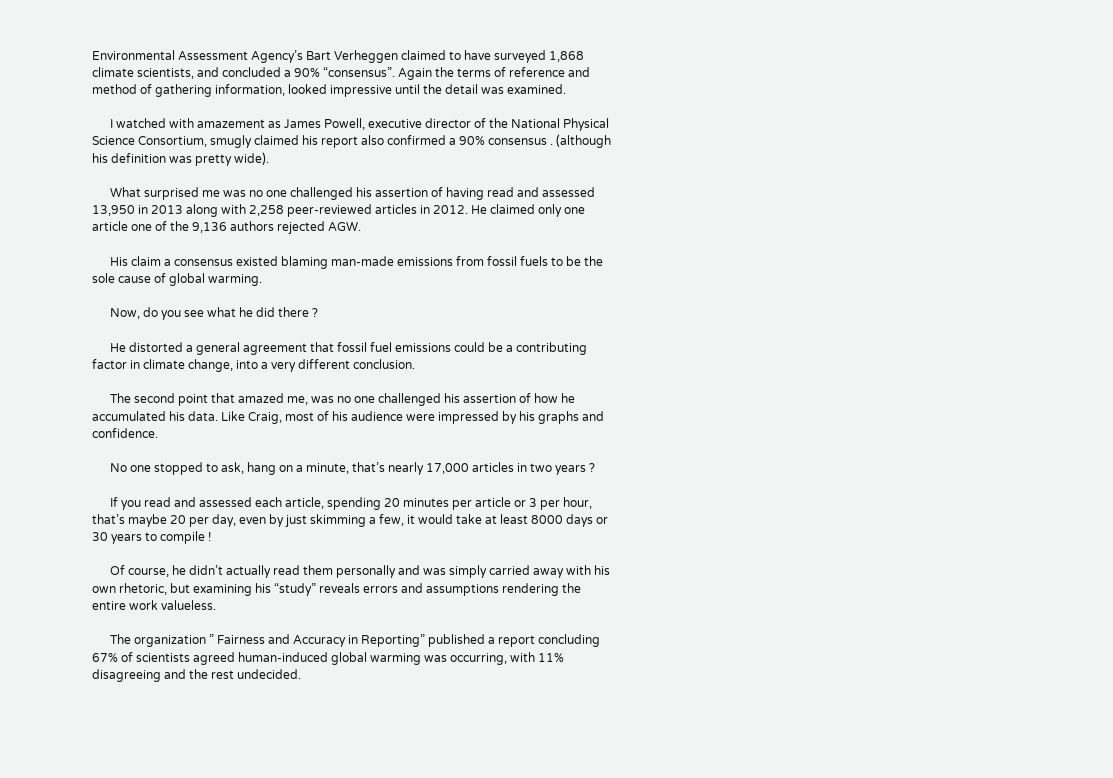Environmental Assessment Agency’s Bart Verheggen claimed to have surveyed 1,868 climate scientists, and concluded a 90% “consensus”. Again the terms of reference and method of gathering information, looked impressive until the detail was examined.

      I watched with amazement as James Powell, executive director of the National Physical Science Consortium, smugly claimed his report also confirmed a 90% consensus . (although his definition was pretty wide).

      What surprised me was no one challenged his assertion of having read and assessed 13,950 in 2013 along with 2,258 peer-reviewed articles in 2012. He claimed only one article one of the 9,136 authors rejected AGW.

      His claim a consensus existed blaming man-made emissions from fossil fuels to be the sole cause of global warming.

      Now, do you see what he did there ?

      He distorted a general agreement that fossil fuel emissions could be a contributing factor in climate change, into a very different conclusion.

      The second point that amazed me, was no one challenged his assertion of how he accumulated his data. Like Craig, most of his audience were impressed by his graphs and confidence.

      No one stopped to ask, hang on a minute, that’s nearly 17,000 articles in two years ?

      If you read and assessed each article, spending 20 minutes per article or 3 per hour, that’s maybe 20 per day, even by just skimming a few, it would take at least 8000 days or 30 years to compile !

      Of course, he didn’t actually read them personally and was simply carried away with his own rhetoric, but examining his “study” reveals errors and assumptions rendering the entire work valueless.

      The organization ” Fairness and Accuracy in Reporting” published a report concluding 67% of scientists agreed human-induced global warming was occurring, with 11% disagreeing and the rest undecided.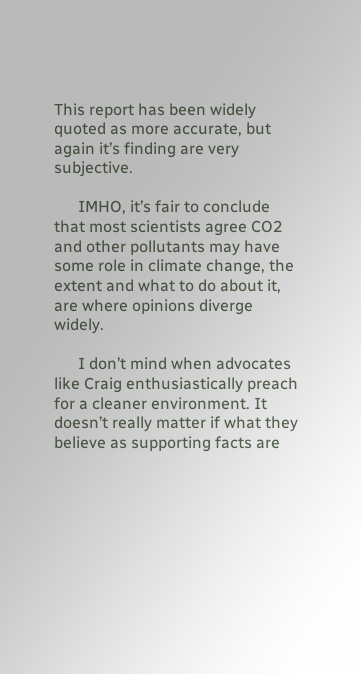This report has been widely quoted as more accurate, but again it’s finding are very subjective.

      IMHO, it’s fair to conclude that most scientists agree CO2 and other pollutants may have some role in climate change, the extent and what to do about it, are where opinions diverge widely.

      I don’t mind when advocates like Craig enthusiastically preach for a cleaner environment. It doesn’t really matter if what they believe as supporting facts are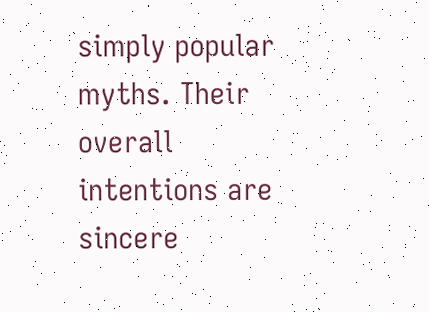simply popular myths. Their overall intentions are sincere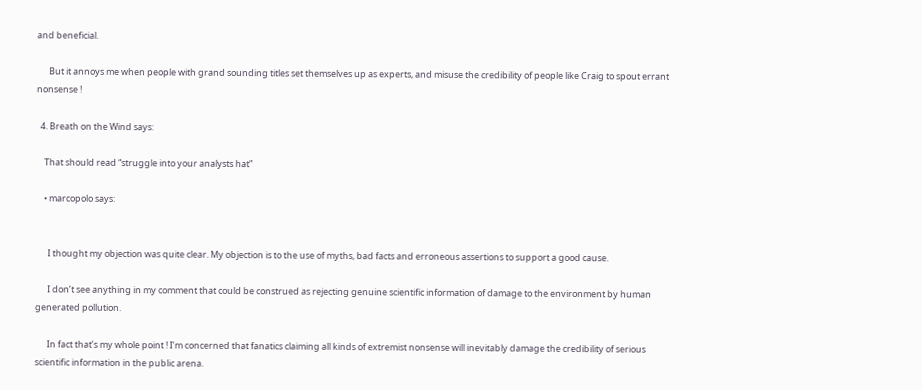and beneficial.

      But it annoys me when people with grand sounding titles set themselves up as experts, and misuse the credibility of people like Craig to spout errant nonsense !

  4. Breath on the Wind says:

    That should read “struggle into your analysts hat”

    • marcopolo says:


      I thought my objection was quite clear. My objection is to the use of myths, bad facts and erroneous assertions to support a good cause.

      I don’t see anything in my comment that could be construed as rejecting genuine scientific information of damage to the environment by human generated pollution.

      In fact that’s my whole point ! I’m concerned that fanatics claiming all kinds of extremist nonsense will inevitably damage the credibility of serious scientific information in the public arena.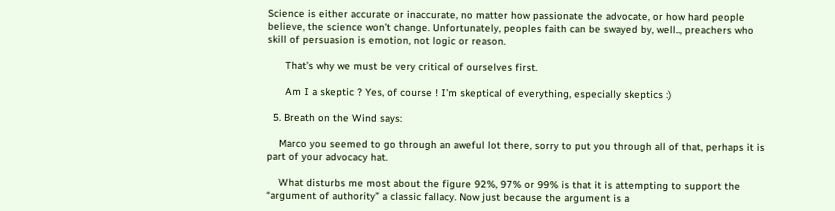Science is either accurate or inaccurate, no matter how passionate the advocate, or how hard people believe, the science won’t change. Unfortunately, peoples faith can be swayed by, well.., preachers who skill of persuasion is emotion, not logic or reason.

      That’s why we must be very critical of ourselves first.

      Am I a skeptic ? Yes, of course ! I’m skeptical of everything, especially skeptics :)

  5. Breath on the Wind says:

    Marco you seemed to go through an aweful lot there, sorry to put you through all of that, perhaps it is part of your advocacy hat.

    What disturbs me most about the figure 92%, 97% or 99% is that it is attempting to support the “argument of authority” a classic fallacy. Now just because the argument is a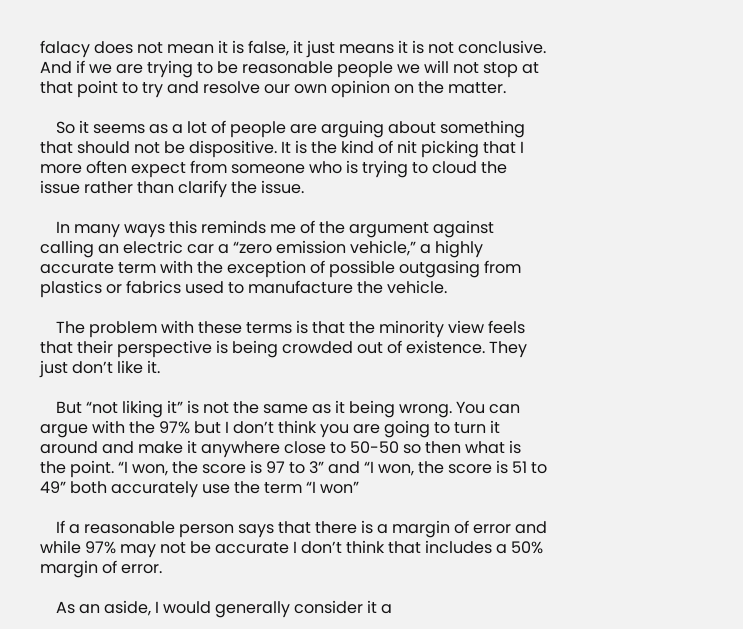falacy does not mean it is false, it just means it is not conclusive. And if we are trying to be reasonable people we will not stop at that point to try and resolve our own opinion on the matter.

    So it seems as a lot of people are arguing about something that should not be dispositive. It is the kind of nit picking that I more often expect from someone who is trying to cloud the issue rather than clarify the issue.

    In many ways this reminds me of the argument against calling an electric car a “zero emission vehicle,” a highly accurate term with the exception of possible outgasing from plastics or fabrics used to manufacture the vehicle.

    The problem with these terms is that the minority view feels that their perspective is being crowded out of existence. They just don’t like it.

    But “not liking it” is not the same as it being wrong. You can argue with the 97% but I don’t think you are going to turn it around and make it anywhere close to 50-50 so then what is the point. “I won, the score is 97 to 3” and “I won, the score is 51 to 49” both accurately use the term “I won”

    If a reasonable person says that there is a margin of error and while 97% may not be accurate I don’t think that includes a 50% margin of error.

    As an aside, I would generally consider it a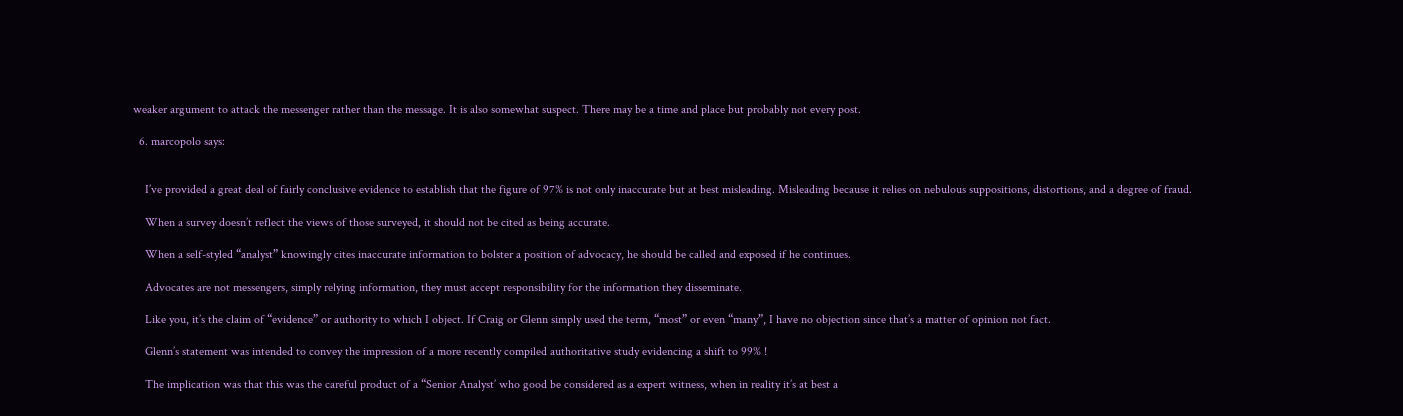weaker argument to attack the messenger rather than the message. It is also somewhat suspect. There may be a time and place but probably not every post.

  6. marcopolo says:


    I’ve provided a great deal of fairly conclusive evidence to establish that the figure of 97% is not only inaccurate but at best misleading. Misleading because it relies on nebulous suppositions, distortions, and a degree of fraud.

    When a survey doesn’t reflect the views of those surveyed, it should not be cited as being accurate.

    When a self-styled “analyst” knowingly cites inaccurate information to bolster a position of advocacy, he should be called and exposed if he continues.

    Advocates are not messengers, simply relying information, they must accept responsibility for the information they disseminate.

    Like you, it’s the claim of “evidence” or authority to which I object. If Craig or Glenn simply used the term, “most” or even “many”, I have no objection since that’s a matter of opinion not fact.

    Glenn’s statement was intended to convey the impression of a more recently compiled authoritative study evidencing a shift to 99% !

    The implication was that this was the careful product of a “Senior Analyst’ who good be considered as a expert witness, when in reality it’s at best a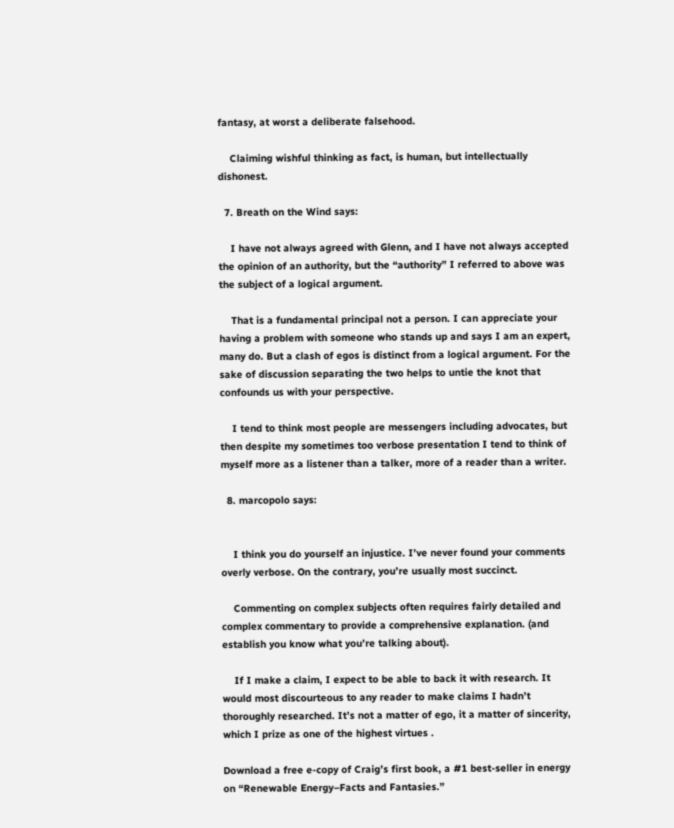fantasy, at worst a deliberate falsehood.

    Claiming wishful thinking as fact, is human, but intellectually dishonest.

  7. Breath on the Wind says:

    I have not always agreed with Glenn, and I have not always accepted the opinion of an authority, but the “authority” I referred to above was the subject of a logical argument.

    That is a fundamental principal not a person. I can appreciate your having a problem with someone who stands up and says I am an expert, many do. But a clash of egos is distinct from a logical argument. For the sake of discussion separating the two helps to untie the knot that confounds us with your perspective.

    I tend to think most people are messengers including advocates, but then despite my sometimes too verbose presentation I tend to think of myself more as a listener than a talker, more of a reader than a writer.

  8. marcopolo says:


    I think you do yourself an injustice. I’ve never found your comments overly verbose. On the contrary, you’re usually most succinct.

    Commenting on complex subjects often requires fairly detailed and complex commentary to provide a comprehensive explanation. (and establish you know what you’re talking about).

    If I make a claim, I expect to be able to back it with research. It would most discourteous to any reader to make claims I hadn’t thoroughly researched. It’s not a matter of ego, it a matter of sincerity, which I prize as one of the highest virtues .

Download a free e-copy of Craig’s first book, a #1 best-seller in energy on “Renewable Energy–Facts and Fantasies.”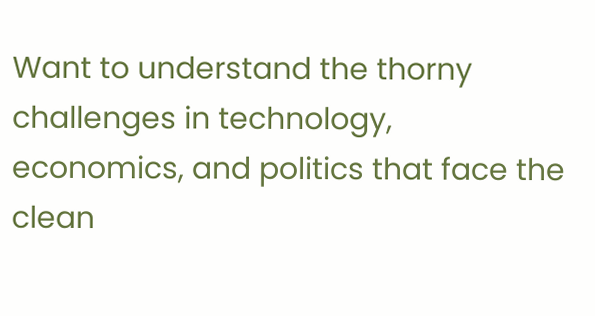Want to understand the thorny challenges in technology, economics, and politics that face the clean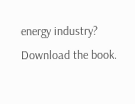energy industry? Download the book.